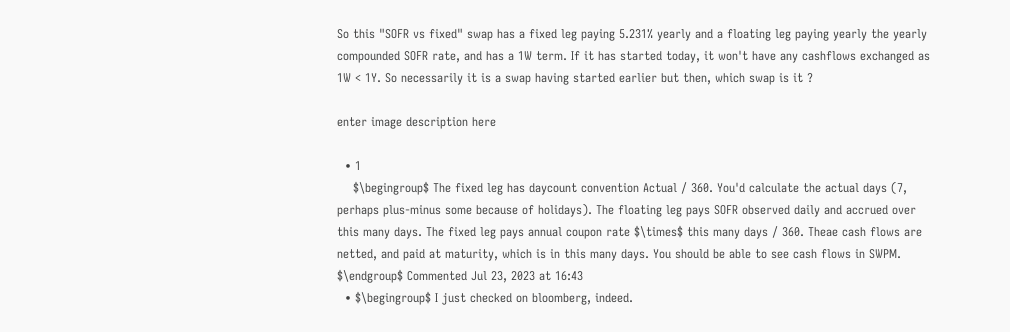So this "SOFR vs fixed" swap has a fixed leg paying 5.231% yearly and a floating leg paying yearly the yearly compounded SOFR rate, and has a 1W term. If it has started today, it won't have any cashflows exchanged as 1W < 1Y. So necessarily it is a swap having started earlier but then, which swap is it ?

enter image description here

  • 1
    $\begingroup$ The fixed leg has daycount convention Actual / 360. You'd calculate the actual days (7, perhaps plus-minus some because of holidays). The floating leg pays SOFR observed daily and accrued over this many days. The fixed leg pays annual coupon rate $\times$ this many days / 360. Theae cash flows are netted, and paid at maturity, which is in this many days. You should be able to see cash flows in SWPM. $\endgroup$ Commented Jul 23, 2023 at 16:43
  • $\begingroup$ I just checked on bloomberg, indeed.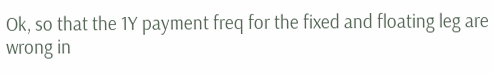Ok, so that the 1Y payment freq for the fixed and floating leg are wrong in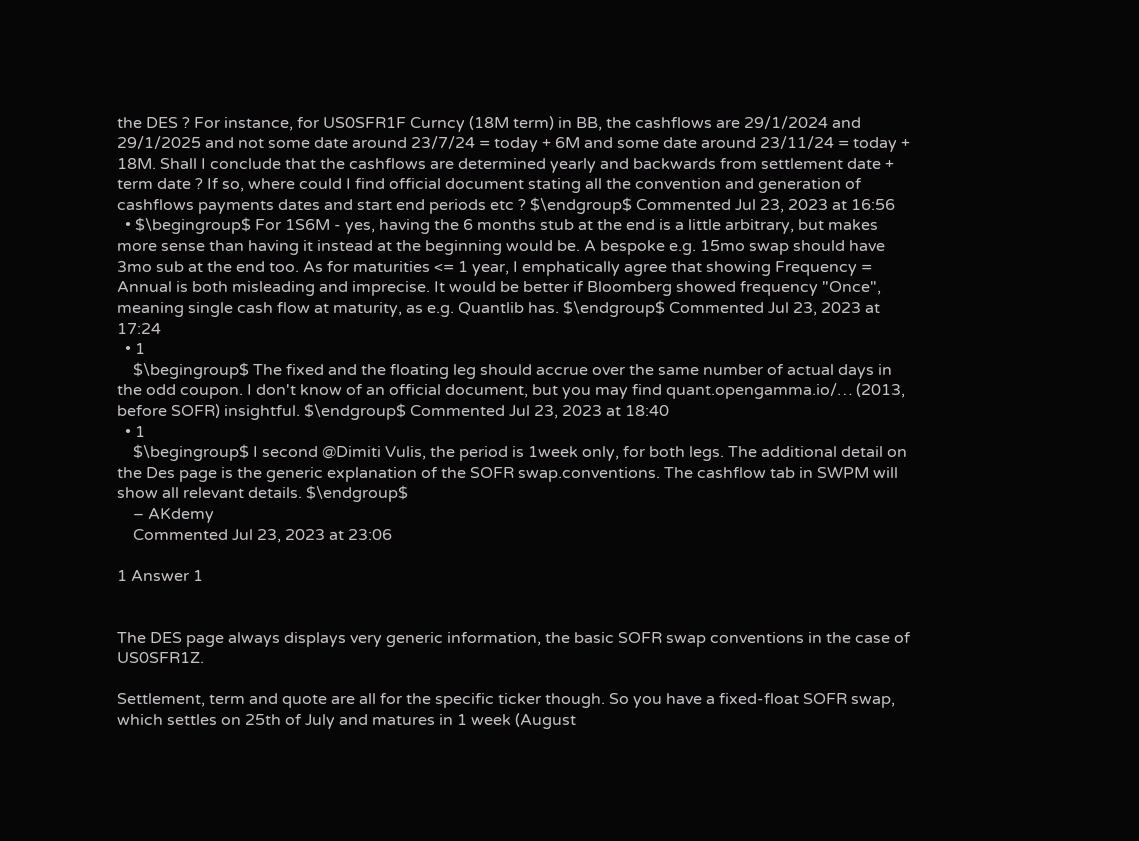the DES ? For instance, for US0SFR1F Curncy (18M term) in BB, the cashflows are 29/1/2024 and 29/1/2025 and not some date around 23/7/24 = today + 6M and some date around 23/11/24 = today + 18M. Shall I conclude that the cashflows are determined yearly and backwards from settlement date + term date ? If so, where could I find official document stating all the convention and generation of cashflows payments dates and start end periods etc ? $\endgroup$ Commented Jul 23, 2023 at 16:56
  • $\begingroup$ For 1S6M - yes, having the 6 months stub at the end is a little arbitrary, but makes more sense than having it instead at the beginning would be. A bespoke e.g. 15mo swap should have 3mo sub at the end too. As for maturities <= 1 year, I emphatically agree that showing Frequency = Annual is both misleading and imprecise. It would be better if Bloomberg showed frequency "Once", meaning single cash flow at maturity, as e.g. Quantlib has. $\endgroup$ Commented Jul 23, 2023 at 17:24
  • 1
    $\begingroup$ The fixed and the floating leg should accrue over the same number of actual days in the odd coupon. I don't know of an official document, but you may find quant.opengamma.io/… (2013, before SOFR) insightful. $\endgroup$ Commented Jul 23, 2023 at 18:40
  • 1
    $\begingroup$ I second @Dimiti Vulis, the period is 1week only, for both legs. The additional detail on the Des page is the generic explanation of the SOFR swap.conventions. The cashflow tab in SWPM will show all relevant details. $\endgroup$
    – AKdemy
    Commented Jul 23, 2023 at 23:06

1 Answer 1


The DES page always displays very generic information, the basic SOFR swap conventions in the case of US0SFR1Z.

Settlement, term and quote are all for the specific ticker though. So you have a fixed-float SOFR swap, which settles on 25th of July and matures in 1 week (August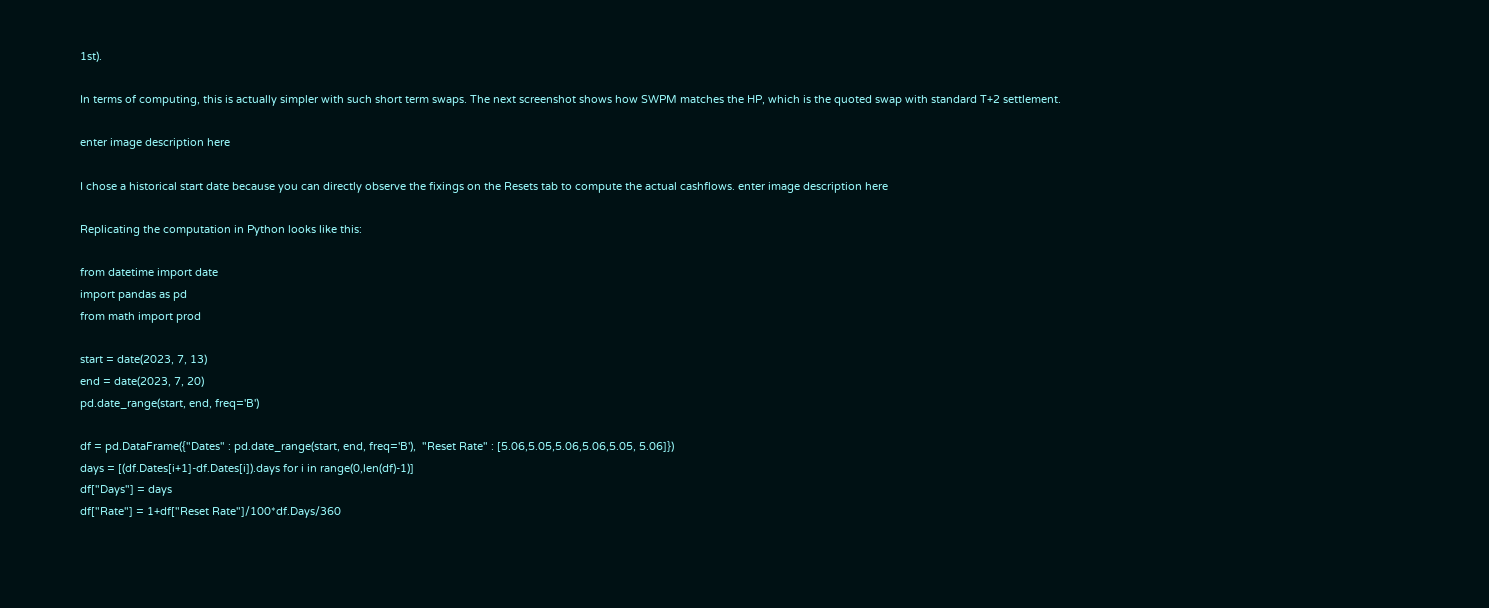1st).

In terms of computing, this is actually simpler with such short term swaps. The next screenshot shows how SWPM matches the HP, which is the quoted swap with standard T+2 settlement.

enter image description here

I chose a historical start date because you can directly observe the fixings on the Resets tab to compute the actual cashflows. enter image description here

Replicating the computation in Python looks like this:

from datetime import date
import pandas as pd
from math import prod

start = date(2023, 7, 13)
end = date(2023, 7, 20)
pd.date_range(start, end, freq='B')

df = pd.DataFrame({"Dates" : pd.date_range(start, end, freq='B'),  "Reset Rate" : [5.06,5.05,5.06,5.06,5.05, 5.06]})
days = [(df.Dates[i+1]-df.Dates[i]).days for i in range(0,len(df)-1)]
df["Days"] = days
df["Rate"] = 1+df["Reset Rate"]/100*df.Days/360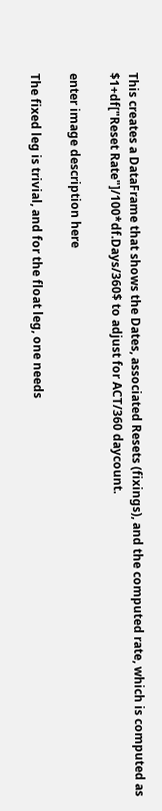This creates a DataFrame that shows the Dates, associated Resets (fixings), and the computed rate, which is computed as $1+df["Reset Rate"]/100*df.Days/360$ to adjust for ACT/360 daycount.

enter image description here

The fixed leg is trivial, and for the float leg, one needs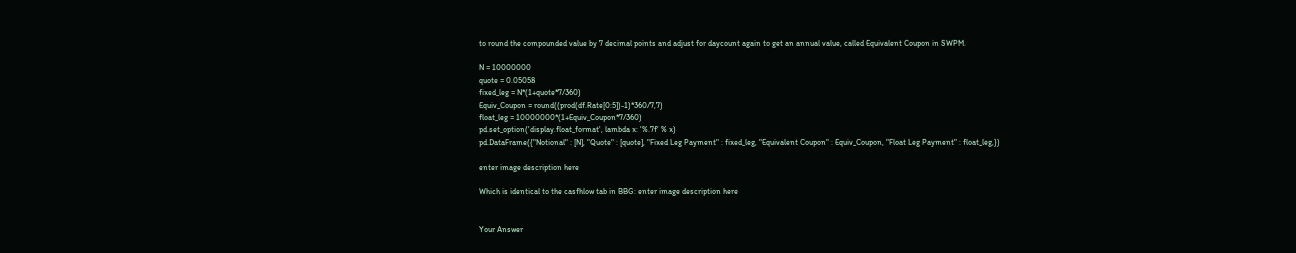to round the compounded value by 7 decimal points and adjust for daycount again to get an annual value, called Equivalent Coupon in SWPM.

N = 10000000
quote = 0.05058
fixed_leg = N*(1+quote*7/360)
Equiv_Coupon = round((prod(df.Rate[0:5])-1)*360/7,7)
float_leg = 10000000*(1+Equiv_Coupon*7/360)
pd.set_option('display.float_format', lambda x: '%.7f' % x)
pd.DataFrame({"Notional" : [N], "Quote" : [quote], "Fixed Leg Payment" : fixed_leg, "Equivalent Coupon" : Equiv_Coupon, "Float Leg Payment" : float_leg,})

enter image description here

Which is identical to the casfhlow tab in BBG: enter image description here


Your Answer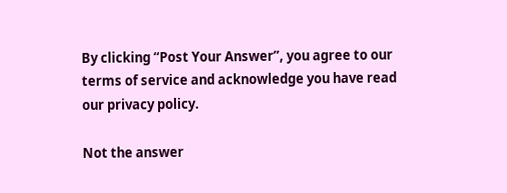By clicking “Post Your Answer”, you agree to our terms of service and acknowledge you have read our privacy policy.

Not the answer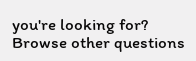you're looking for? Browse other questions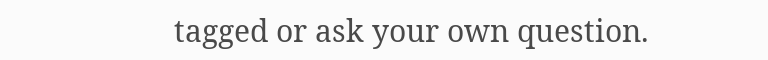tagged or ask your own question.